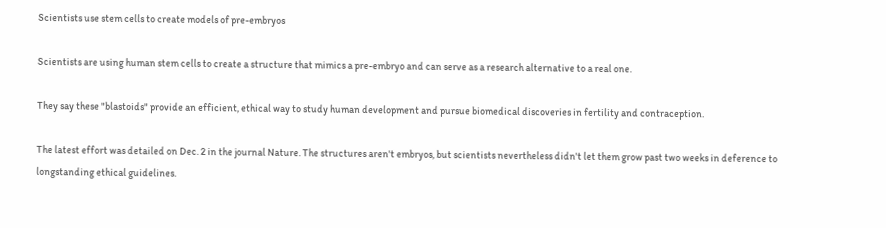Scientists use stem cells to create models of pre-embryos

Scientists are using human stem cells to create a structure that mimics a pre-embryo and can serve as a research alternative to a real one.

They say these "blastoids" provide an efficient, ethical way to study human development and pursue biomedical discoveries in fertility and contraception.

The latest effort was detailed on Dec. 2 in the journal Nature. The structures aren't embryos, but scientists nevertheless didn't let them grow past two weeks in deference to longstanding ethical guidelines.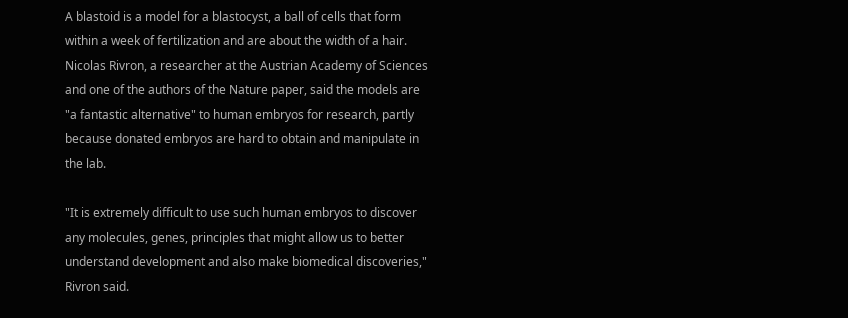A blastoid is a model for a blastocyst, a ball of cells that form within a week of fertilization and are about the width of a hair. Nicolas Rivron, a researcher at the Austrian Academy of Sciences and one of the authors of the Nature paper, said the models are "a fantastic alternative" to human embryos for research, partly because donated embryos are hard to obtain and manipulate in the lab.

"It is extremely difficult to use such human embryos to discover any molecules, genes, principles that might allow us to better understand development and also make biomedical discoveries," Rivron said.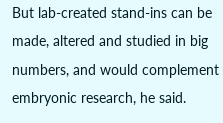But lab-created stand-ins can be made, altered and studied in big numbers, and would complement embryonic research, he said.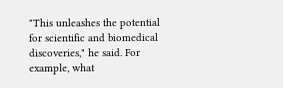"This unleashes the potential for scientific and biomedical discoveries," he said. For example, what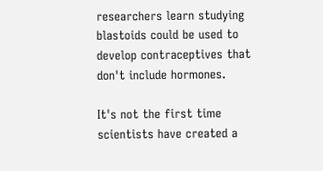researchers learn studying blastoids could be used to develop contraceptives that don't include hormones.

It's not the first time scientists have created a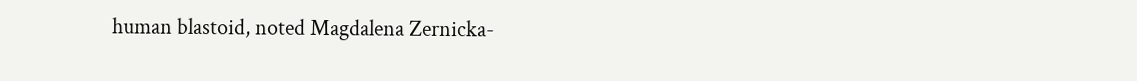human blastoid, noted Magdalena Zernicka-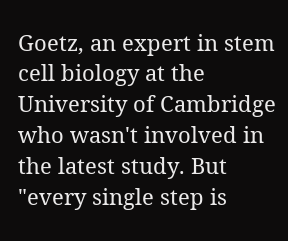Goetz, an expert in stem cell biology at the University of Cambridge who wasn't involved in the latest study. But "every single step is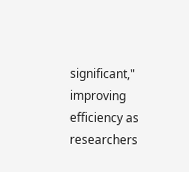significant," improving efficiency as researchers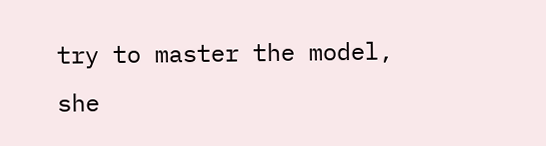try to master the model, she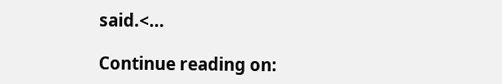said.<...

Continue reading on: